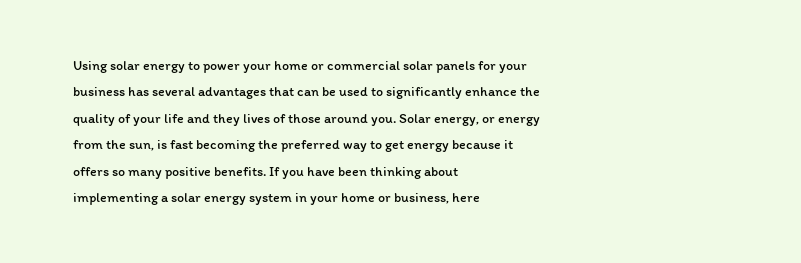Using solar energy to power your home or commercial solar panels for your business has several advantages that can be used to significantly enhance the quality of your life and they lives of those around you. Solar energy, or energy from the sun, is fast becoming the preferred way to get energy because it offers so many positive benefits. If you have been thinking about implementing a solar energy system in your home or business, here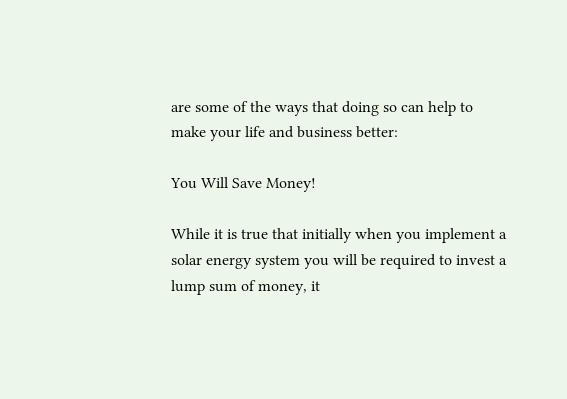are some of the ways that doing so can help to make your life and business better:

You Will Save Money!

While it is true that initially when you implement a solar energy system you will be required to invest a lump sum of money, it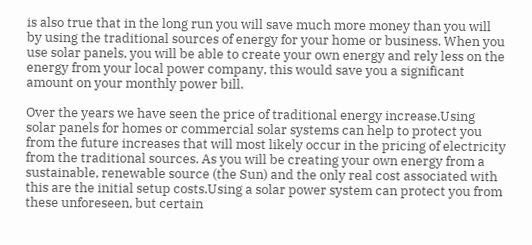is also true that in the long run you will save much more money than you will by using the traditional sources of energy for your home or business. When you use solar panels, you will be able to create your own energy and rely less on the energy from your local power company, this would save you a significant amount on your monthly power bill.

Over the years we have seen the price of traditional energy increase.Using solar panels for homes or commercial solar systems can help to protect you from the future increases that will most likely occur in the pricing of electricity from the traditional sources. As you will be creating your own energy from a sustainable, renewable source (the Sun) and the only real cost associated with this are the initial setup costs.Using a solar power system can protect you from these unforeseen, but certain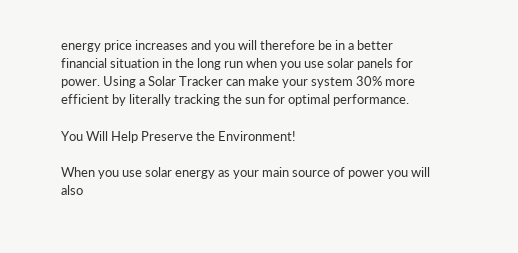energy price increases and you will therefore be in a better financial situation in the long run when you use solar panels for power. Using a Solar Tracker can make your system 30% more efficient by literally tracking the sun for optimal performance.

You Will Help Preserve the Environment!

When you use solar energy as your main source of power you will also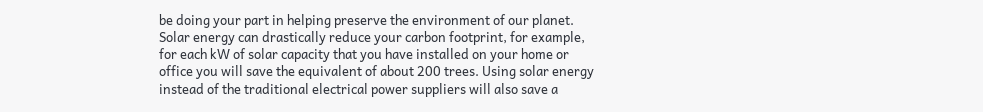be doing your part in helping preserve the environment of our planet. Solar energy can drastically reduce your carbon footprint, for example, for each kW of solar capacity that you have installed on your home or office you will save the equivalent of about 200 trees. Using solar energy instead of the traditional electrical power suppliers will also save a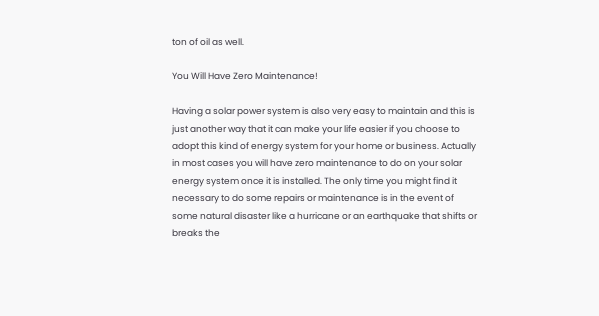ton of oil as well.

You Will Have Zero Maintenance!

Having a solar power system is also very easy to maintain and this is just another way that it can make your life easier if you choose to adopt this kind of energy system for your home or business. Actually in most cases you will have zero maintenance to do on your solar energy system once it is installed. The only time you might find it necessary to do some repairs or maintenance is in the event of some natural disaster like a hurricane or an earthquake that shifts or breaks the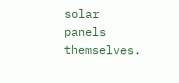solar panels themselves.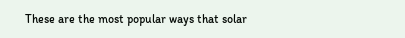These are the most popular ways that solar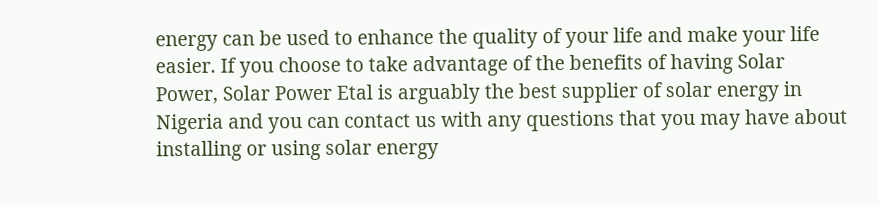energy can be used to enhance the quality of your life and make your life easier. If you choose to take advantage of the benefits of having Solar Power, Solar Power Etal is arguably the best supplier of solar energy in Nigeria and you can contact us with any questions that you may have about installing or using solar energy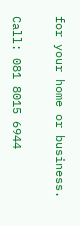for your home or business.

Call: 081 8015 6944